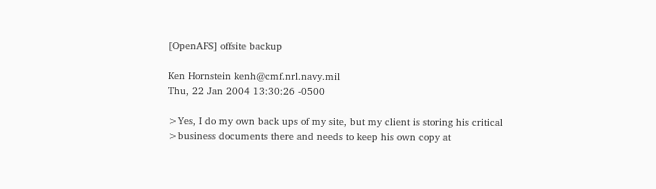[OpenAFS] offsite backup

Ken Hornstein kenh@cmf.nrl.navy.mil
Thu, 22 Jan 2004 13:30:26 -0500

>Yes, I do my own back ups of my site, but my client is storing his critical
>business documents there and needs to keep his own copy at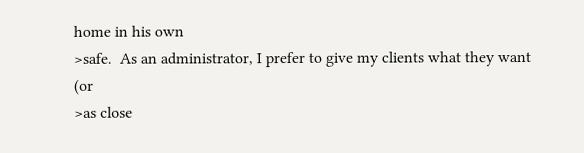home in his own
>safe.  As an administrator, I prefer to give my clients what they want (or
>as close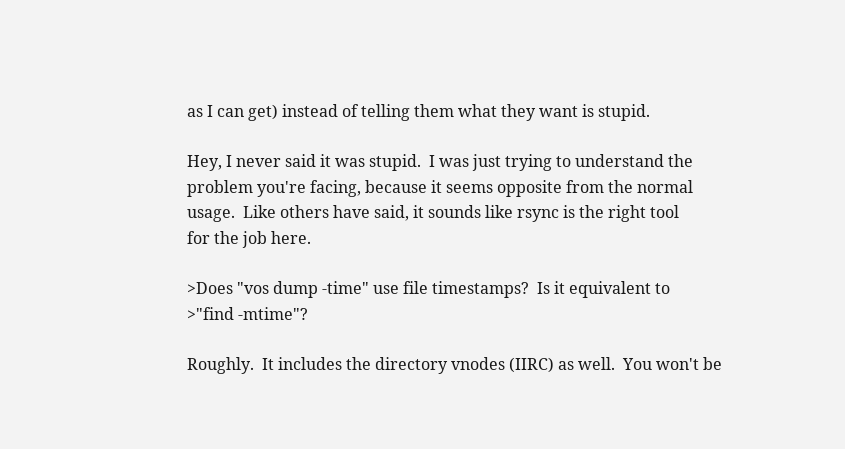as I can get) instead of telling them what they want is stupid.

Hey, I never said it was stupid.  I was just trying to understand the
problem you're facing, because it seems opposite from the normal
usage.  Like others have said, it sounds like rsync is the right tool
for the job here.

>Does "vos dump -time" use file timestamps?  Is it equivalent to
>"find -mtime"?

Roughly.  It includes the directory vnodes (IIRC) as well.  You won't be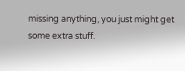missing anything, you just might get some extra stuff.